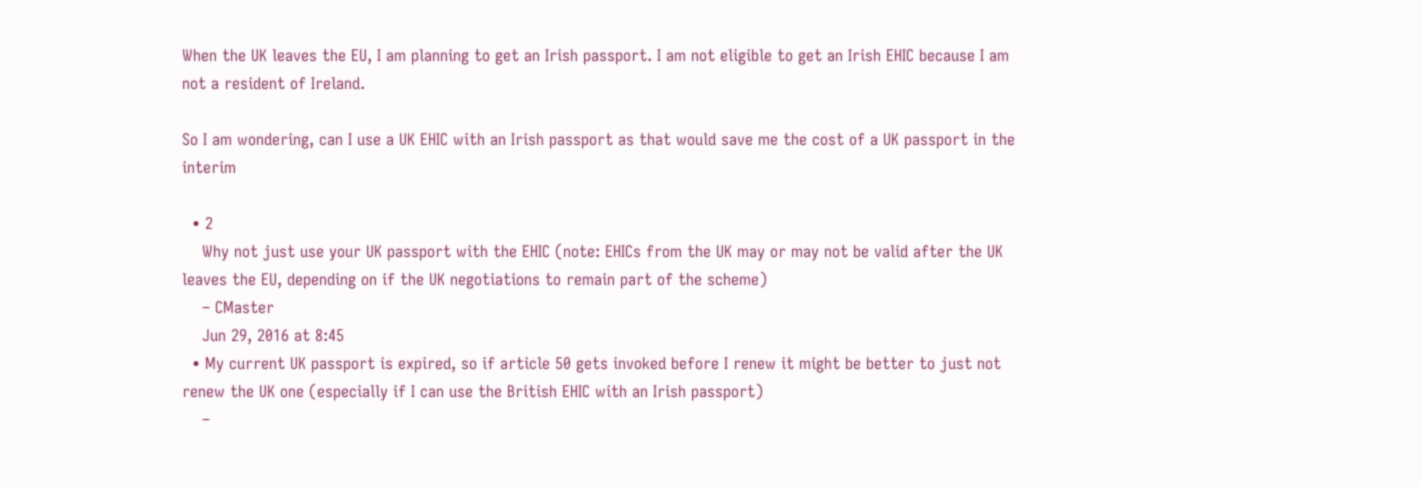When the UK leaves the EU, I am planning to get an Irish passport. I am not eligible to get an Irish EHIC because I am not a resident of Ireland.

So I am wondering, can I use a UK EHIC with an Irish passport as that would save me the cost of a UK passport in the interim

  • 2
    Why not just use your UK passport with the EHIC (note: EHICs from the UK may or may not be valid after the UK leaves the EU, depending on if the UK negotiations to remain part of the scheme)
    – CMaster
    Jun 29, 2016 at 8:45
  • My current UK passport is expired, so if article 50 gets invoked before I renew it might be better to just not renew the UK one (especially if I can use the British EHIC with an Irish passport)
    –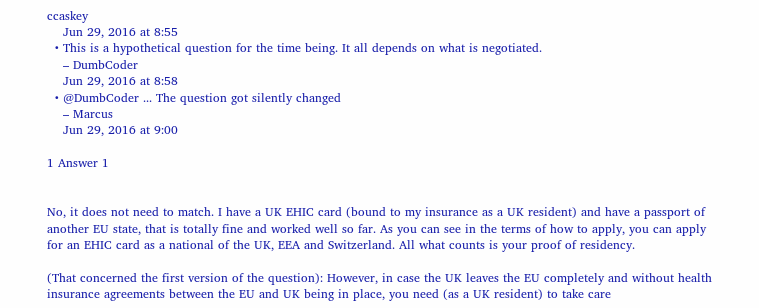ccaskey
    Jun 29, 2016 at 8:55
  • This is a hypothetical question for the time being. It all depends on what is negotiated.
    – DumbCoder
    Jun 29, 2016 at 8:58
  • @DumbCoder ... The question got silently changed
    – Marcus
    Jun 29, 2016 at 9:00

1 Answer 1


No, it does not need to match. I have a UK EHIC card (bound to my insurance as a UK resident) and have a passport of another EU state, that is totally fine and worked well so far. As you can see in the terms of how to apply, you can apply for an EHIC card as a national of the UK, EEA and Switzerland. All what counts is your proof of residency.

(That concerned the first version of the question): However, in case the UK leaves the EU completely and without health insurance agreements between the EU and UK being in place, you need (as a UK resident) to take care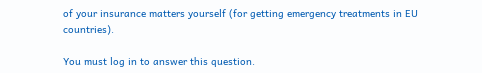of your insurance matters yourself (for getting emergency treatments in EU countries).

You must log in to answer this question.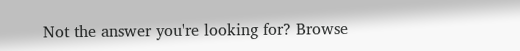Not the answer you're looking for? Browse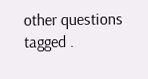other questions tagged .